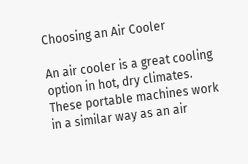Choosing an Air Cooler

An air cooler is a great cooling option in hot, dry climates. These portable machines work in a similar way as an air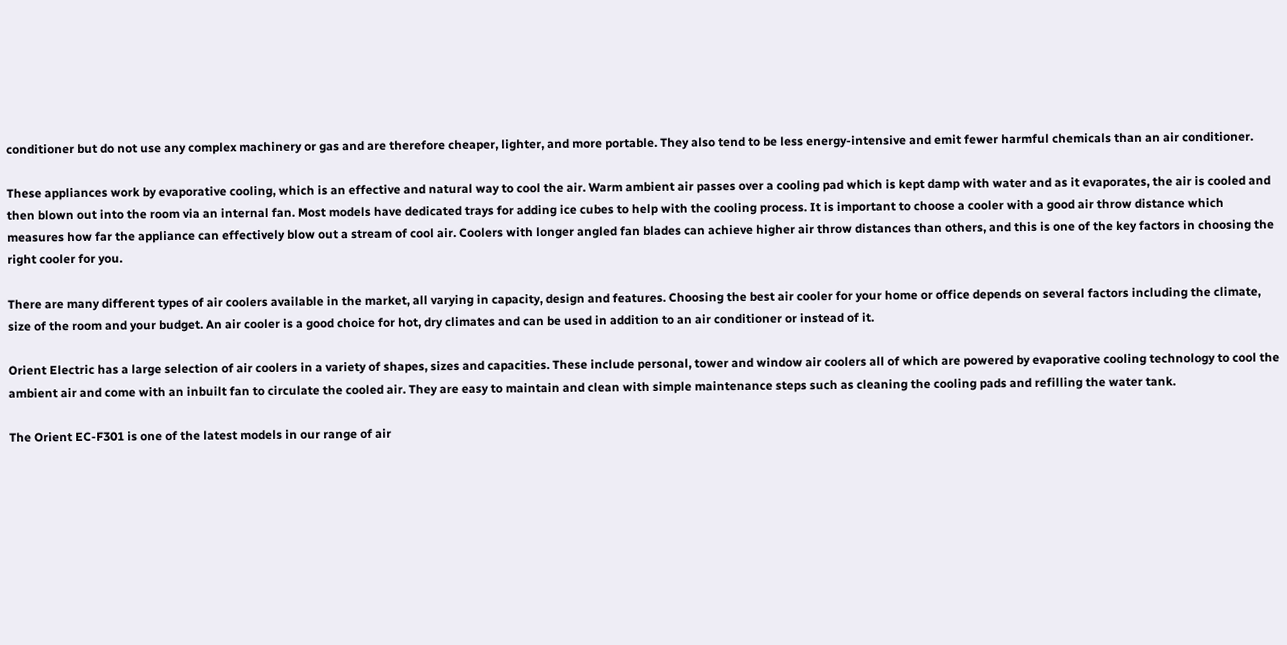conditioner but do not use any complex machinery or gas and are therefore cheaper, lighter, and more portable. They also tend to be less energy-intensive and emit fewer harmful chemicals than an air conditioner.

These appliances work by evaporative cooling, which is an effective and natural way to cool the air. Warm ambient air passes over a cooling pad which is kept damp with water and as it evaporates, the air is cooled and then blown out into the room via an internal fan. Most models have dedicated trays for adding ice cubes to help with the cooling process. It is important to choose a cooler with a good air throw distance which measures how far the appliance can effectively blow out a stream of cool air. Coolers with longer angled fan blades can achieve higher air throw distances than others, and this is one of the key factors in choosing the right cooler for you.

There are many different types of air coolers available in the market, all varying in capacity, design and features. Choosing the best air cooler for your home or office depends on several factors including the climate, size of the room and your budget. An air cooler is a good choice for hot, dry climates and can be used in addition to an air conditioner or instead of it.

Orient Electric has a large selection of air coolers in a variety of shapes, sizes and capacities. These include personal, tower and window air coolers all of which are powered by evaporative cooling technology to cool the ambient air and come with an inbuilt fan to circulate the cooled air. They are easy to maintain and clean with simple maintenance steps such as cleaning the cooling pads and refilling the water tank.

The Orient EC-F301 is one of the latest models in our range of air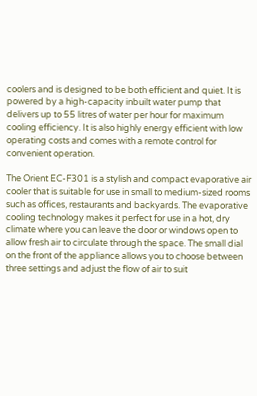coolers and is designed to be both efficient and quiet. It is powered by a high-capacity inbuilt water pump that delivers up to 55 litres of water per hour for maximum cooling efficiency. It is also highly energy efficient with low operating costs and comes with a remote control for convenient operation.

The Orient EC-F301 is a stylish and compact evaporative air cooler that is suitable for use in small to medium-sized rooms such as offices, restaurants and backyards. The evaporative cooling technology makes it perfect for use in a hot, dry climate where you can leave the door or windows open to allow fresh air to circulate through the space. The small dial on the front of the appliance allows you to choose between three settings and adjust the flow of air to suit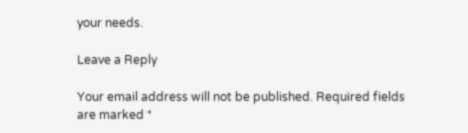your needs.

Leave a Reply

Your email address will not be published. Required fields are marked *